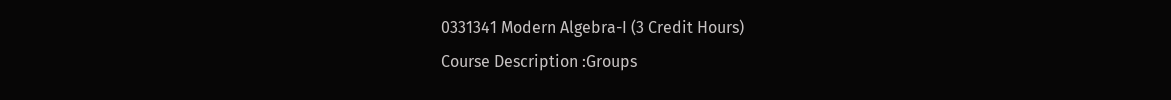0331341 Modern Algebra-I (3 Credit Hours)
Course Description :Groups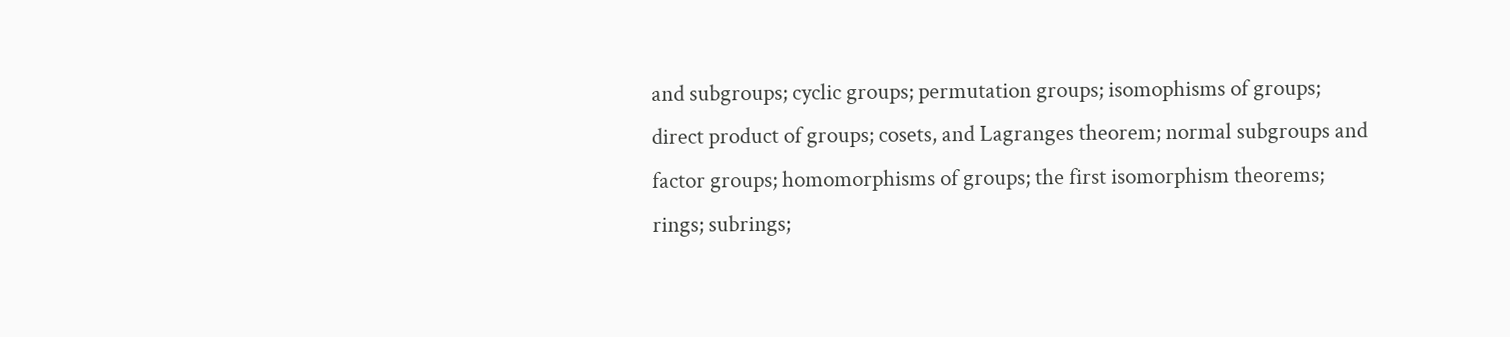and subgroups; cyclic groups; permutation groups; isomophisms of groups; direct product of groups; cosets, and Lagranges theorem; normal subgroups and factor groups; homomorphisms of groups; the first isomorphism theorems; rings; subrings;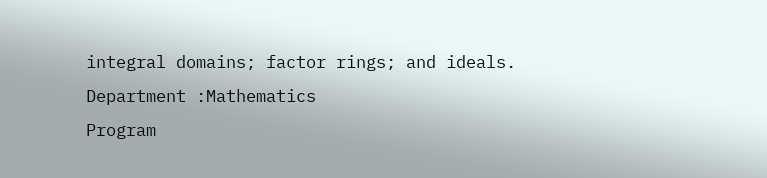integral domains; factor rings; and ideals.
Department :Mathematics
Program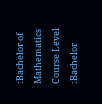:Bachelor of Mathematics
Course Level :Bachelor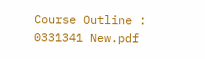Course Outline :
0331341 New.pdf